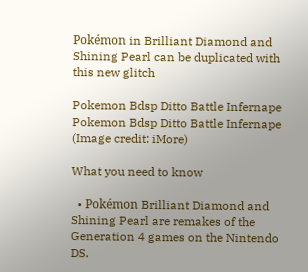Pokémon in Brilliant Diamond and Shining Pearl can be duplicated with this new glitch

Pokemon Bdsp Ditto Battle Infernape
Pokemon Bdsp Ditto Battle Infernape (Image credit: iMore)

What you need to know

  • Pokémon Brilliant Diamond and Shining Pearl are remakes of the Generation 4 games on the Nintendo DS.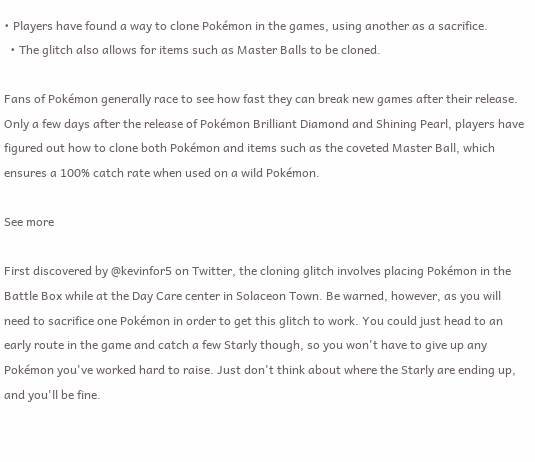• Players have found a way to clone Pokémon in the games, using another as a sacrifice.
  • The glitch also allows for items such as Master Balls to be cloned.

Fans of Pokémon generally race to see how fast they can break new games after their release. Only a few days after the release of Pokémon Brilliant Diamond and Shining Pearl, players have figured out how to clone both Pokémon and items such as the coveted Master Ball, which ensures a 100% catch rate when used on a wild Pokémon.

See more

First discovered by @kevinfor5 on Twitter, the cloning glitch involves placing Pokémon in the Battle Box while at the Day Care center in Solaceon Town. Be warned, however, as you will need to sacrifice one Pokémon in order to get this glitch to work. You could just head to an early route in the game and catch a few Starly though, so you won't have to give up any Pokémon you've worked hard to raise. Just don't think about where the Starly are ending up, and you'll be fine.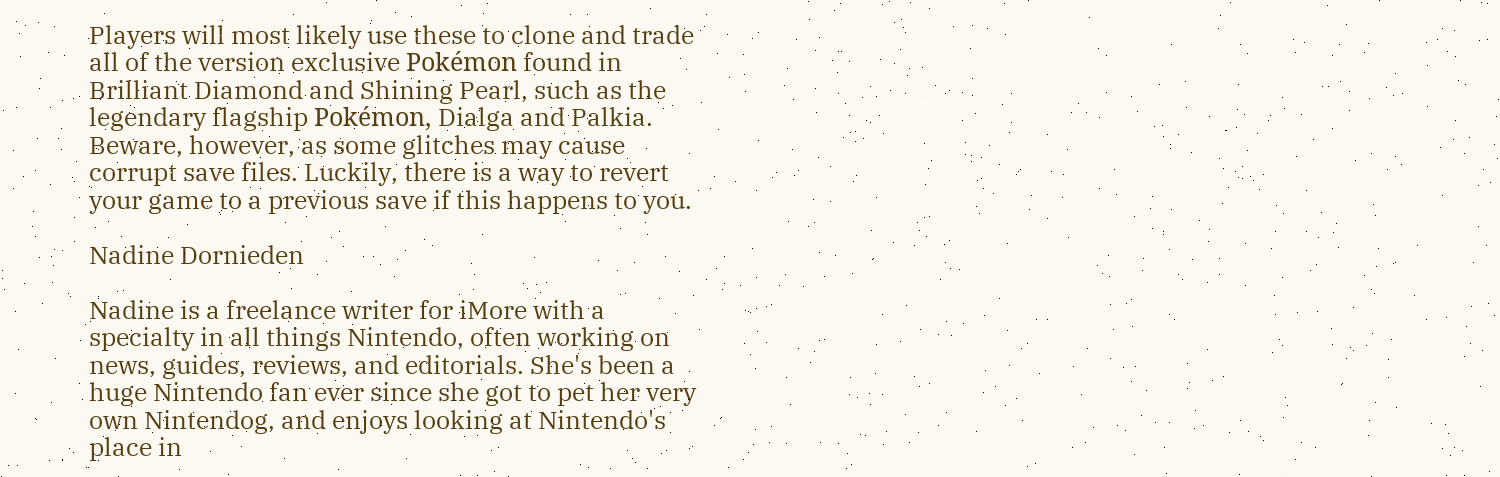Players will most likely use these to clone and trade all of the version exclusive Pokémon found in Brilliant Diamond and Shining Pearl, such as the legendary flagship Pokémon, Dialga and Palkia. Beware, however, as some glitches may cause corrupt save files. Luckily, there is a way to revert your game to a previous save if this happens to you.

Nadine Dornieden

Nadine is a freelance writer for iMore with a specialty in all things Nintendo, often working on news, guides, reviews, and editorials. She's been a huge Nintendo fan ever since she got to pet her very own Nintendog, and enjoys looking at Nintendo's place in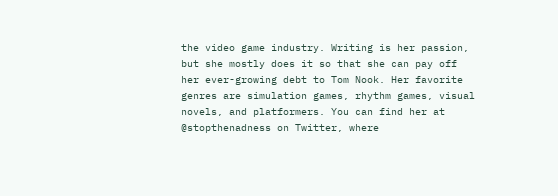the video game industry. Writing is her passion, but she mostly does it so that she can pay off her ever-growing debt to Tom Nook. Her favorite genres are simulation games, rhythm games, visual novels, and platformers. You can find her at @stopthenadness on Twitter, where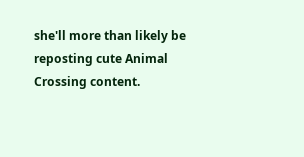she'll more than likely be reposting cute Animal Crossing content.